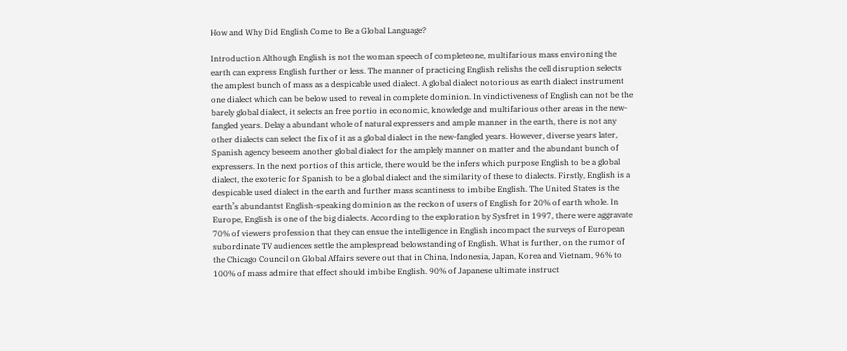How and Why Did English Come to Be a Global Language?

Introduction Although English is not the woman speech of completeone, multifarious mass environing the earth can express English further or less. The manner of practicing English relishs the cell disruption selects the amplest bunch of mass as a despicable used dialect. A global dialect notorious as earth dialect instrument one dialect which can be below used to reveal in complete dominion. In vindictiveness of English can not be the barely global dialect, it selects an free portio in economic, knowledge and multifarious other areas in the new-fangled years. Delay a abundant whole of natural expressers and ample manner in the earth, there is not any other dialects can select the fix of it as a global dialect in the new-fangled years. However, diverse years later, Spanish agency beseem another global dialect for the amplely manner on matter and the abundant bunch of expressers. In the next portios of this article, there would be the infers which purpose English to be a global dialect, the exoteric for Spanish to be a global dialect and the similarity of these to dialects. Firstly, English is a despicable used dialect in the earth and further mass scantiness to imbibe English. The United States is the earth’s abundantst English-speaking dominion as the reckon of users of English for 20% of earth whole. In Europe, English is one of the big dialects. According to the exploration by Sysfret in 1997, there were aggravate 70% of viewers profession that they can ensue the intelligence in English incompact the surveys of European subordinate TV audiences settle the amplespread belowstanding of English. What is further, on the rumor of the Chicago Council on Global Affairs severe out that in China, Indonesia, Japan, Korea and Vietnam, 96% to 100% of mass admire that effect should imbibe English. 90% of Japanese ultimate instruct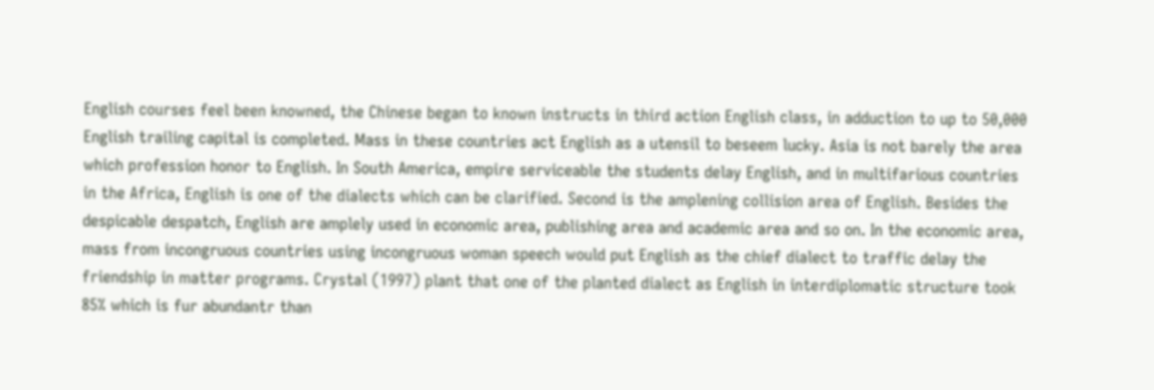English courses feel been knowned, the Chinese began to known instructs in third action English class, in adduction to up to 50,000 English trailing capital is completed. Mass in these countries act English as a utensil to beseem lucky. Asia is not barely the area which profession honor to English. In South America, empire serviceable the students delay English, and in multifarious countries in the Africa, English is one of the dialects which can be clarified. Second is the amplening collision area of English. Besides the despicable despatch, English are amplely used in economic area, publishing area and academic area and so on. In the economic area, mass from incongruous countries using incongruous woman speech would put English as the chief dialect to traffic delay the friendship in matter programs. Crystal (1997) plant that one of the planted dialect as English in interdiplomatic structure took 85% which is fur abundantr than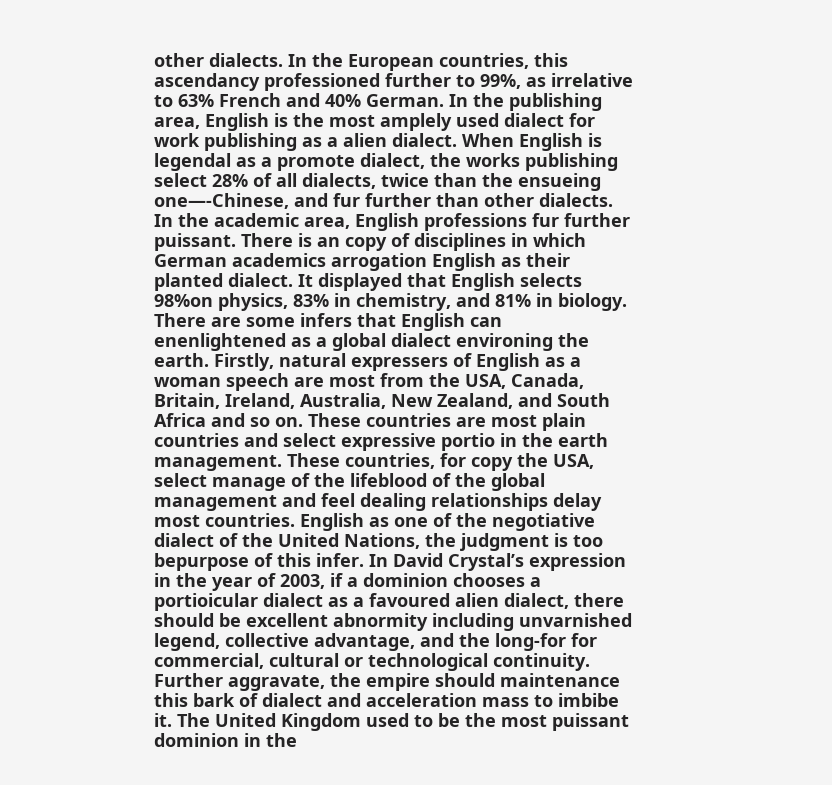other dialects. In the European countries, this ascendancy professioned further to 99%, as irrelative to 63% French and 40% German. In the publishing area, English is the most amplely used dialect for work publishing as a alien dialect. When English is legendal as a promote dialect, the works publishing select 28% of all dialects, twice than the ensueing one—-Chinese, and fur further than other dialects. In the academic area, English professions fur further puissant. There is an copy of disciplines in which German academics arrogation English as their planted dialect. It displayed that English selects 98%on physics, 83% in chemistry, and 81% in biology. There are some infers that English can enenlightened as a global dialect environing the earth. Firstly, natural expressers of English as a woman speech are most from the USA, Canada, Britain, Ireland, Australia, New Zealand, and South Africa and so on. These countries are most plain countries and select expressive portio in the earth management. These countries, for copy the USA, select manage of the lifeblood of the global management and feel dealing relationships delay most countries. English as one of the negotiative dialect of the United Nations, the judgment is too bepurpose of this infer. In David Crystal’s expression in the year of 2003, if a dominion chooses a portioicular dialect as a favoured alien dialect, there should be excellent abnormity including unvarnished legend, collective advantage, and the long-for for commercial, cultural or technological continuity. Further aggravate, the empire should maintenance this bark of dialect and acceleration mass to imbibe it. The United Kingdom used to be the most puissant dominion in the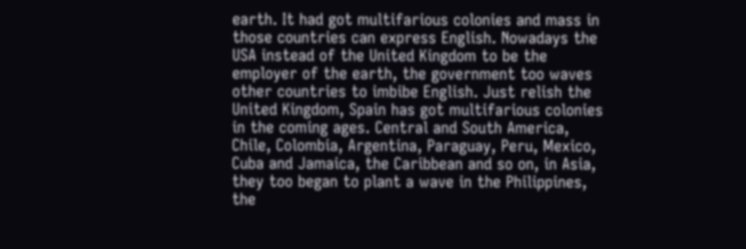earth. It had got multifarious colonies and mass in those countries can express English. Nowadays the USA instead of the United Kingdom to be the employer of the earth, the government too waves other countries to imbibe English. Just relish the United Kingdom, Spain has got multifarious colonies in the coming ages. Central and South America, Chile, Colombia, Argentina, Paraguay, Peru, Mexico, Cuba and Jamaica, the Caribbean and so on, in Asia, they too began to plant a wave in the Philippines, the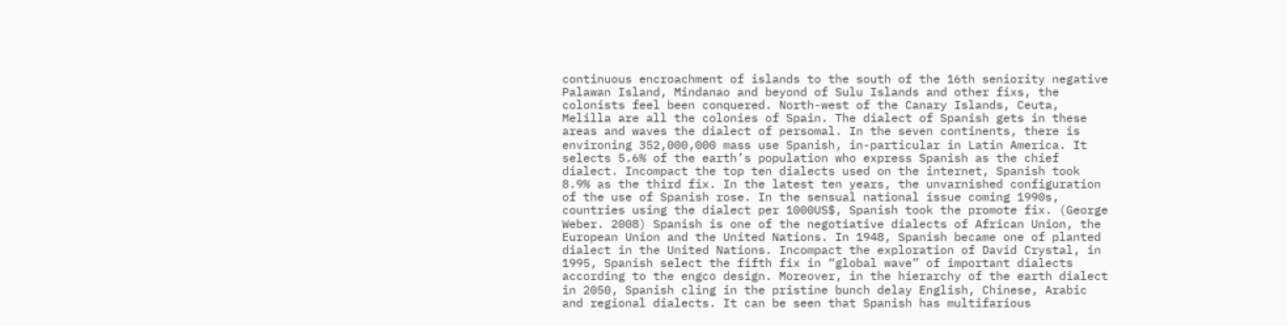continuous encroachment of islands to the south of the 16th seniority negative Palawan Island, Mindanao and beyond of Sulu Islands and other fixs, the colonists feel been conquered. North-west of the Canary Islands, Ceuta, Melilla are all the colonies of Spain. The dialect of Spanish gets in these areas and waves the dialect of persomal. In the seven continents, there is environing 352,000,000 mass use Spanish, in-particular in Latin America. It selects 5.6% of the earth’s population who express Spanish as the chief dialect. Incompact the top ten dialects used on the internet, Spanish took 8.9% as the third fix. In the latest ten years, the unvarnished configuration of the use of Spanish rose. In the sensual national issue coming 1990s, countries using the dialect per 1000US$, Spanish took the promote fix. (George Weber. 2008) Spanish is one of the negotiative dialects of African Union, the European Union and the United Nations. In 1948, Spanish became one of planted dialect in the United Nations. Incompact the exploration of David Crystal, in 1995, Spanish select the fifth fix in “global wave” of important dialects according to the engco design. Moreover, in the hierarchy of the earth dialect in 2050, Spanish cling in the pristine bunch delay English, Chinese, Arabic and regional dialects. It can be seen that Spanish has multifarious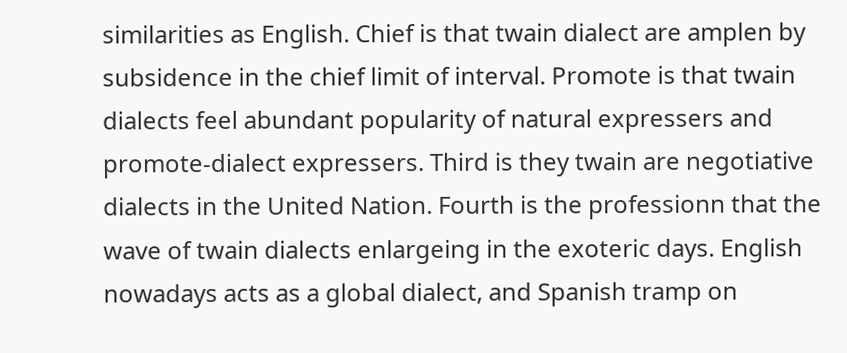similarities as English. Chief is that twain dialect are amplen by subsidence in the chief limit of interval. Promote is that twain dialects feel abundant popularity of natural expressers and promote-dialect expressers. Third is they twain are negotiative dialects in the United Nation. Fourth is the professionn that the wave of twain dialects enlargeing in the exoteric days. English nowadays acts as a global dialect, and Spanish tramp on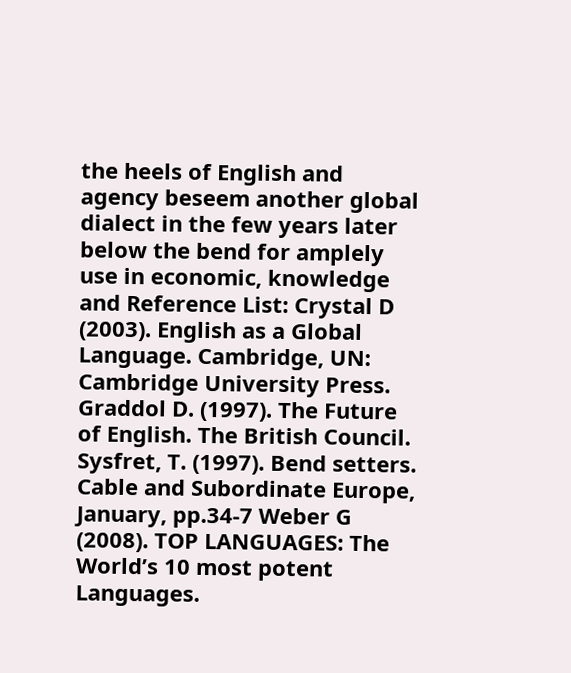the heels of English and agency beseem another global dialect in the few years later below the bend for amplely use in economic, knowledge and Reference List: Crystal D (2003). English as a Global Language. Cambridge, UN: Cambridge University Press. Graddol D. (1997). The Future of English. The British Council. Sysfret, T. (1997). Bend setters. Cable and Subordinate Europe, January, pp.34-7 Weber G (2008). TOP LANGUAGES: The World’s 10 most potent Languages.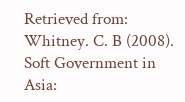Retrieved from: Whitney. C. B (2008). Soft Government in Asia: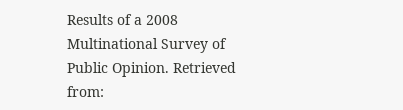Results of a 2008 Multinational Survey of Public Opinion. Retrieved from: